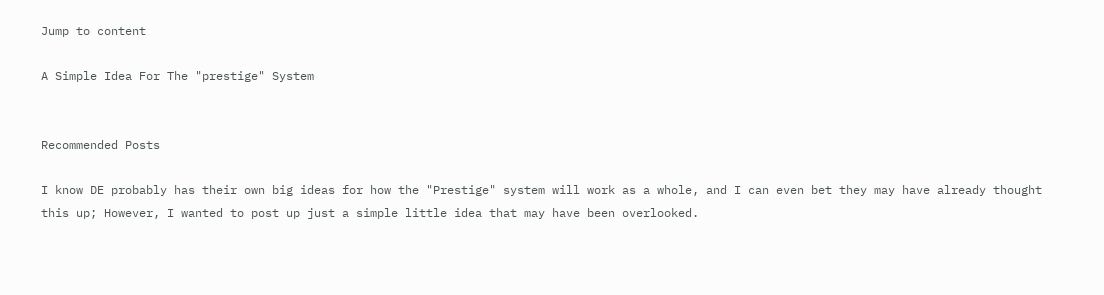Jump to content

A Simple Idea For The "prestige" System


Recommended Posts

I know DE probably has their own big ideas for how the "Prestige" system will work as a whole, and I can even bet they may have already thought this up; However, I wanted to post up just a simple little idea that may have been overlooked.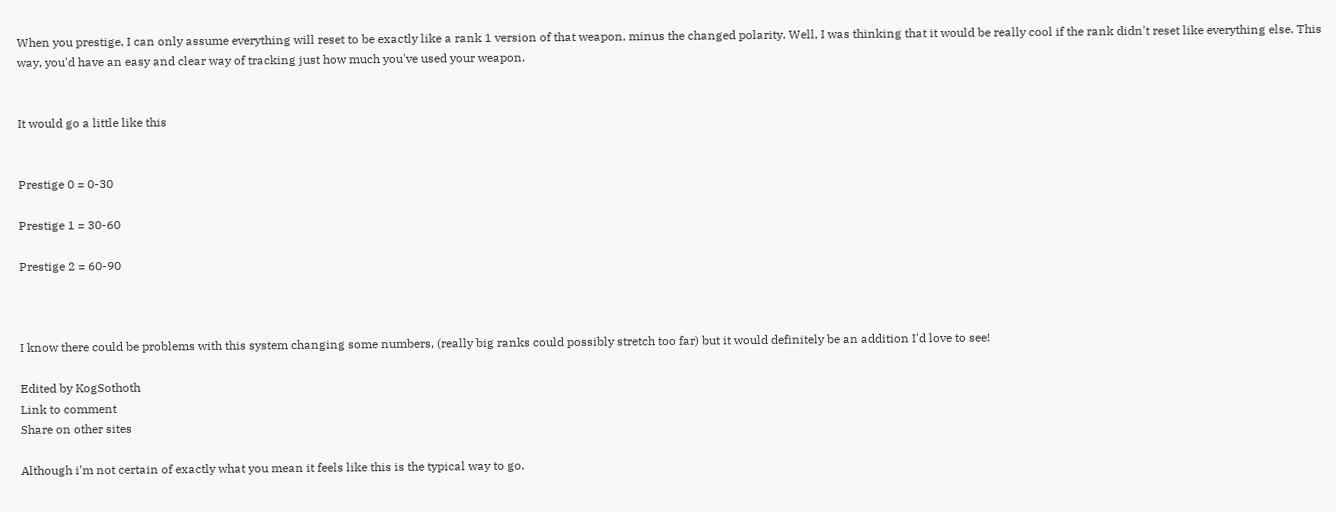When you prestige, I can only assume everything will reset to be exactly like a rank 1 version of that weapon, minus the changed polarity. Well, I was thinking that it would be really cool if the rank didn't reset like everything else. This way, you'd have an easy and clear way of tracking just how much you've used your weapon.


It would go a little like this


Prestige 0 = 0-30

Prestige 1 = 30-60

Prestige 2 = 60-90



I know there could be problems with this system changing some numbers, (really big ranks could possibly stretch too far) but it would definitely be an addition I'd love to see!

Edited by KogSothoth
Link to comment
Share on other sites

Although i'm not certain of exactly what you mean it feels like this is the typical way to go.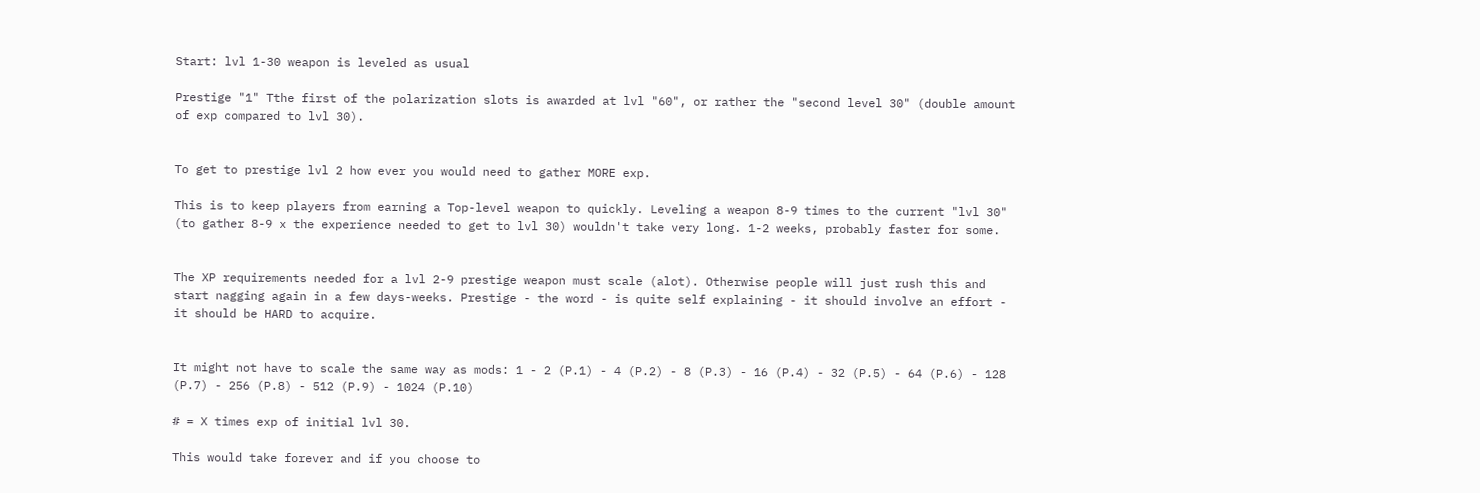Start: lvl 1-30 weapon is leveled as usual

Prestige "1" Tthe first of the polarization slots is awarded at lvl "60", or rather the "second level 30" (double amount of exp compared to lvl 30).


To get to prestige lvl 2 how ever you would need to gather MORE exp.

This is to keep players from earning a Top-level weapon to quickly. Leveling a weapon 8-9 times to the current "lvl 30" (to gather 8-9 x the experience needed to get to lvl 30) wouldn't take very long. 1-2 weeks, probably faster for some.


The XP requirements needed for a lvl 2-9 prestige weapon must scale (alot). Otherwise people will just rush this and start nagging again in a few days-weeks. Prestige - the word - is quite self explaining - it should involve an effort - it should be HARD to acquire.


It might not have to scale the same way as mods: 1 - 2 (P.1) - 4 (P.2) - 8 (P.3) - 16 (P.4) - 32 (P.5) - 64 (P.6) - 128 (P.7) - 256 (P.8) - 512 (P.9) - 1024 (P.10)

# = X times exp of initial lvl 30.

This would take forever and if you choose to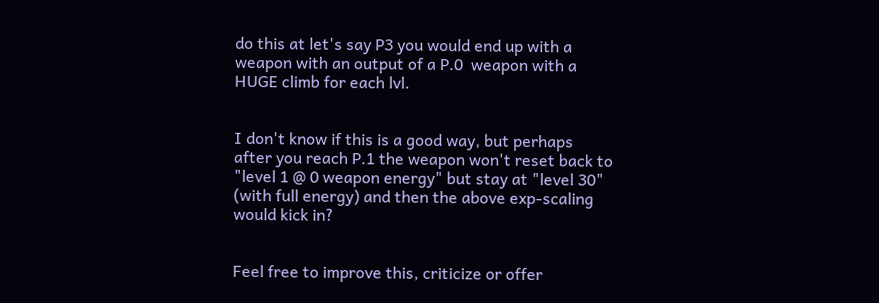do this at let's say P3 you would end up with a weapon with an output of a P.0  weapon with a HUGE climb for each lvl.


I don't know if this is a good way, but perhaps after you reach P.1 the weapon won't reset back to "level 1 @ 0 weapon energy" but stay at "level 30" (with full energy) and then the above exp-scaling would kick in?


Feel free to improve this, criticize or offer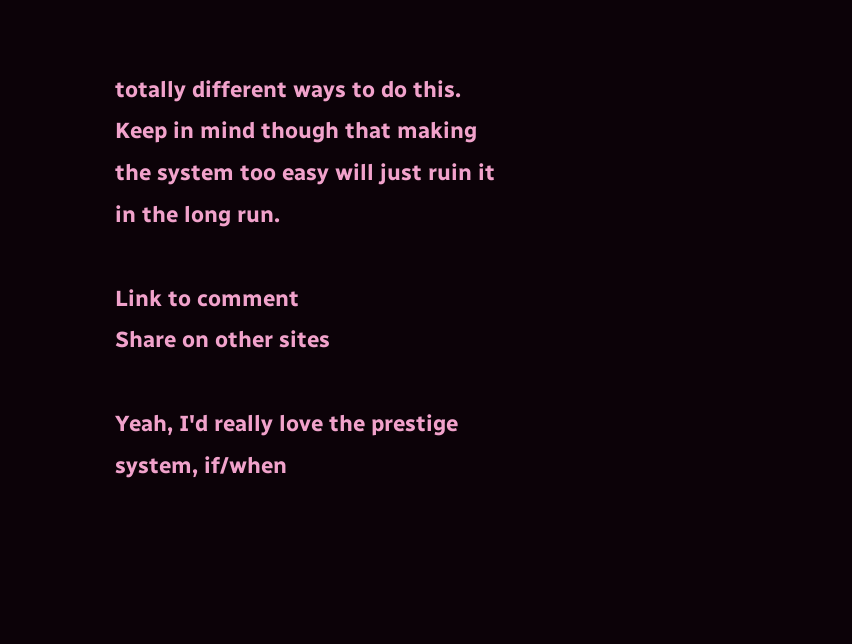totally different ways to do this.
Keep in mind though that making the system too easy will just ruin it in the long run.

Link to comment
Share on other sites

Yeah, I'd really love the prestige system, if/when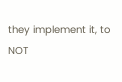they implement it, to NOT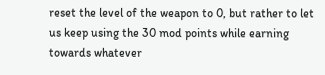reset the level of the weapon to 0, but rather to let us keep using the 30 mod points while earning towards whatever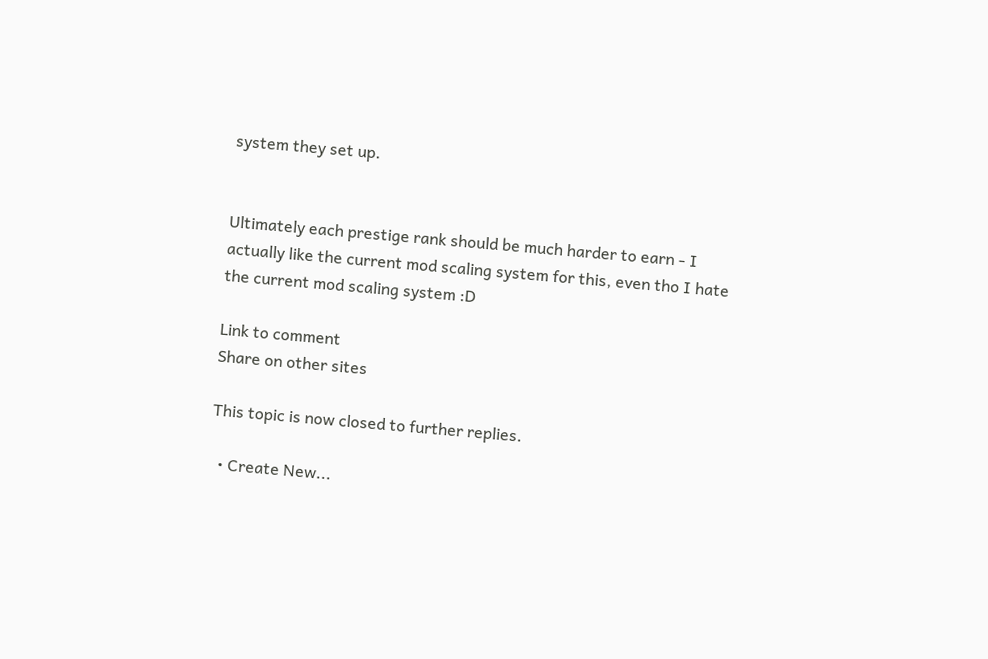system they set up.


Ultimately each prestige rank should be much harder to earn - I actually like the current mod scaling system for this, even tho I hate the current mod scaling system :D

Link to comment
Share on other sites

This topic is now closed to further replies.

  • Create New...